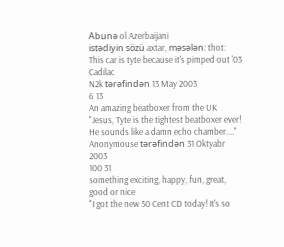Abunə ol Azerbaijani
istədiyin sözü axtar, məsələn: thot:
This car is tyte because it's pimped out '03 Cadilac
N2k tərəfindən 13 May 2003
6 13
An amazing beatboxer from the UK
"Jesus, Tyte is the tightest beatboxer ever! He sounds like a damn echo chamber...."
Anonymouse tərəfindən 31 Oktyabr 2003
100 31
something exciting, happy, fun, great, good or nice
"I got the new 50 Cent CD today! It's so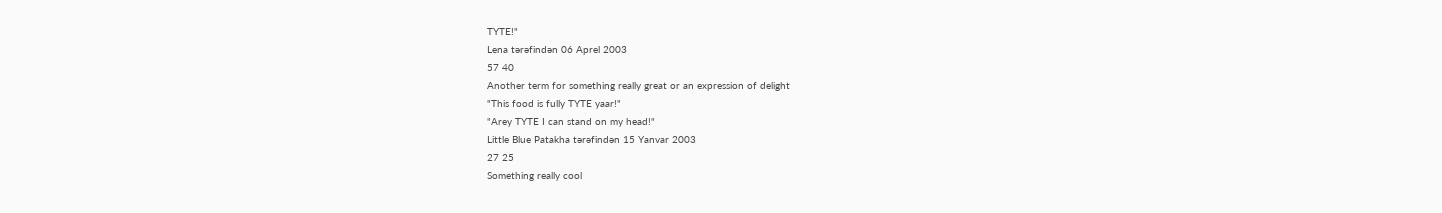TYTE!"
Lena tərəfindən 06 Aprel 2003
57 40
Another term for something really great or an expression of delight
"This food is fully TYTE yaar!"
"Arey TYTE I can stand on my head!"
Little Blue Patakha tərəfindən 15 Yanvar 2003
27 25
Something really cool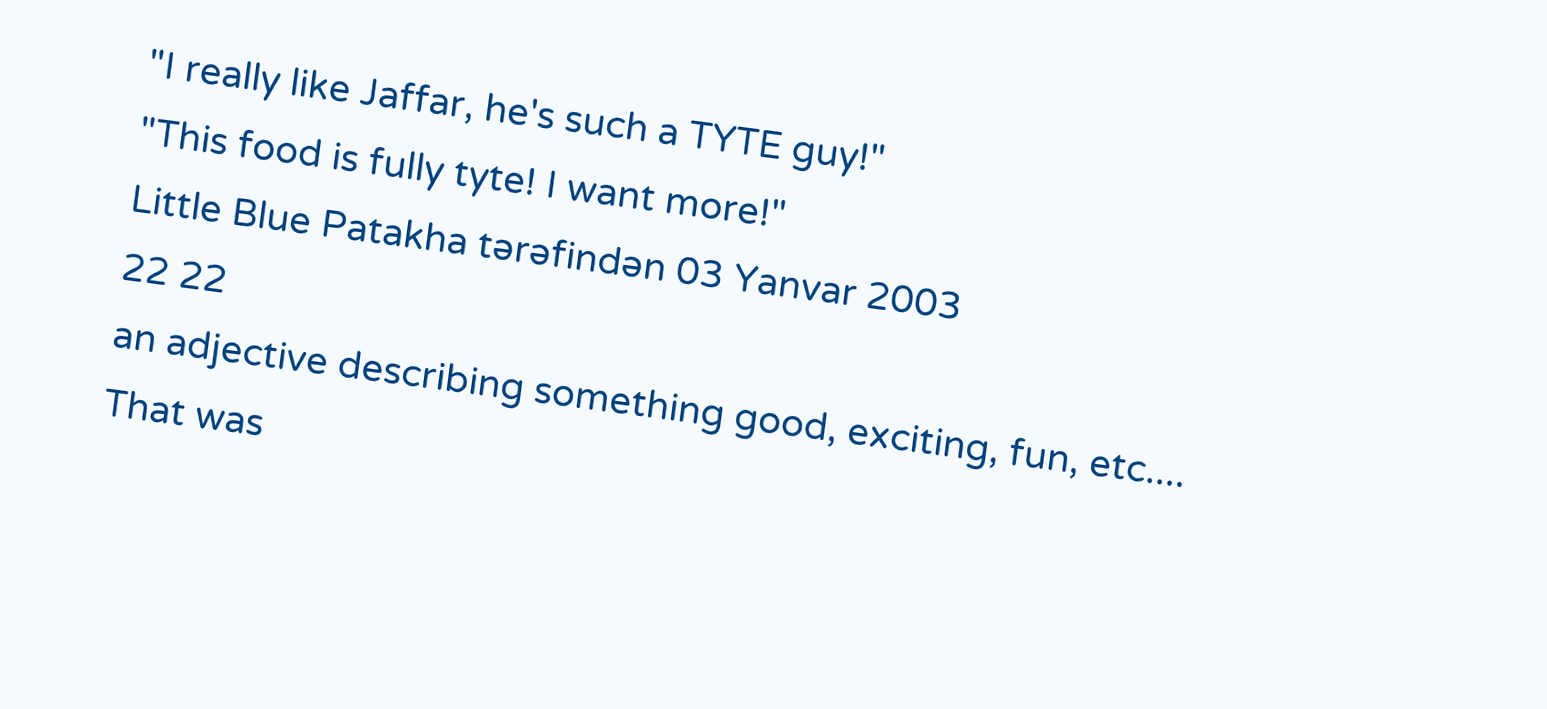"I really like Jaffar, he's such a TYTE guy!"
"This food is fully tyte! I want more!"
Little Blue Patakha tərəfindən 03 Yanvar 2003
22 22
an adjective describing something good, exciting, fun, etc....
That was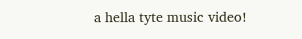a hella tyte music video!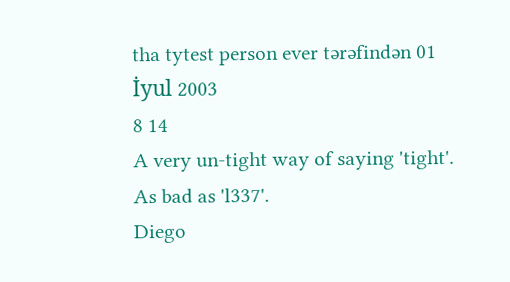tha tytest person ever tərəfindən 01 İyul 2003
8 14
A very un-tight way of saying 'tight'.
As bad as 'l337'.
Diego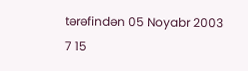tərəfindən 05 Noyabr 2003
7 15